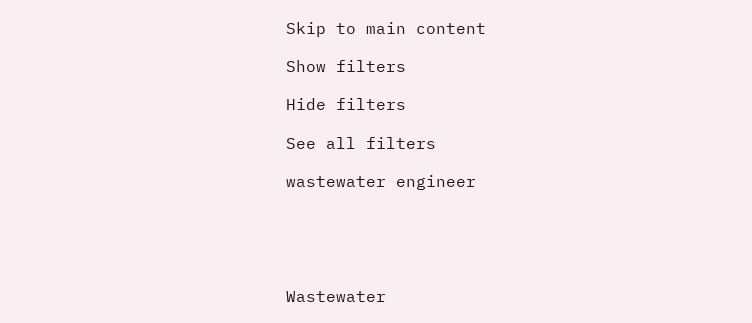Skip to main content

Show filters

Hide filters

See all filters

wastewater engineer





Wastewater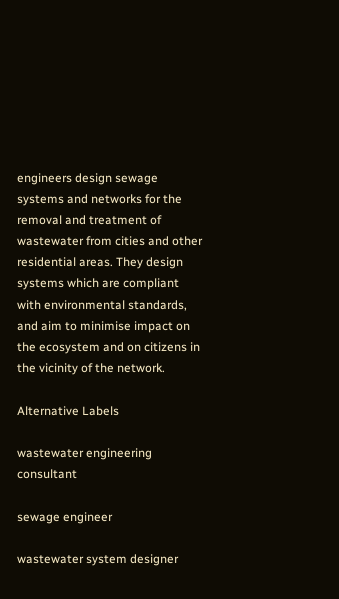engineers design sewage systems and networks for the removal and treatment of wastewater from cities and other residential areas. They design systems which are compliant with environmental standards, and aim to minimise impact on the ecosystem and on citizens in the vicinity of the network.

Alternative Labels

wastewater engineering consultant

sewage engineer

wastewater system designer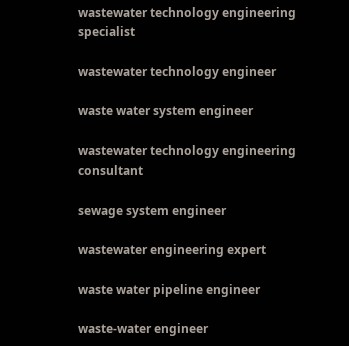wastewater technology engineering specialist

wastewater technology engineer

waste water system engineer

wastewater technology engineering consultant

sewage system engineer

wastewater engineering expert

waste water pipeline engineer

waste-water engineer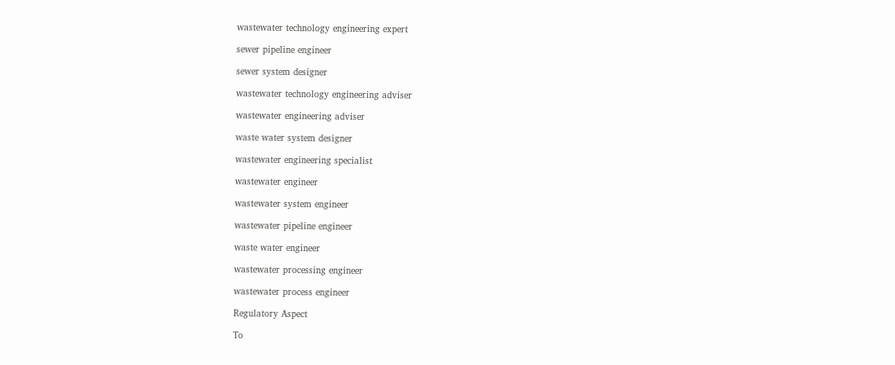wastewater technology engineering expert

sewer pipeline engineer

sewer system designer

wastewater technology engineering adviser

wastewater engineering adviser

waste water system designer

wastewater engineering specialist

wastewater engineer

wastewater system engineer

wastewater pipeline engineer

waste water engineer

wastewater processing engineer

wastewater process engineer

Regulatory Aspect

To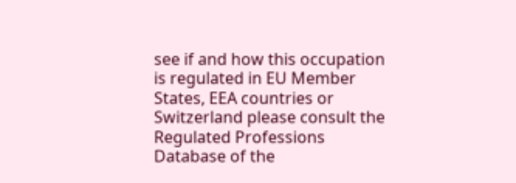see if and how this occupation is regulated in EU Member States, EEA countries or Switzerland please consult the Regulated Professions Database of the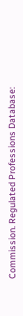Commission. Regulated Professions Database: